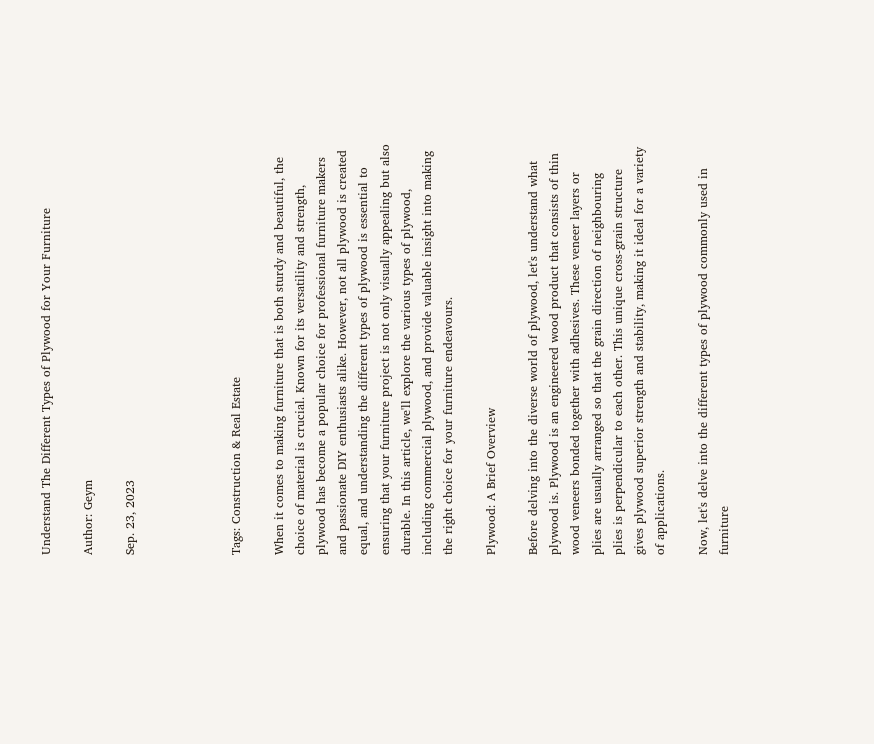Understand The Different Types of Plywood for Your Furniture

Author: Geym

Sep. 23, 2023




Tags: Construction & Real Estate

When it comes to making furniture that is both sturdy and beautiful, the choice of material is crucial. Known for its versatility and strength, plywood has become a popular choice for professional furniture makers and passionate DIY enthusiasts alike. However, not all plywood is created equal, and understanding the different types of plywood is essential to ensuring that your furniture project is not only visually appealing but also durable. In this article, we'll explore the various types of plywood, including commercial plywood, and provide valuable insight into making the right choice for your furniture endeavours.

Plywood: A Brief Overview

Before delving into the diverse world of plywood, let's understand what plywood is. Plywood is an engineered wood product that consists of thin wood veneers bonded together with adhesives. These veneer layers or plies are usually arranged so that the grain direction of neighbouring plies is perpendicular to each other. This unique cross-grain structure gives plywood superior strength and stability, making it ideal for a variety of applications.

Now, let's delve into the different types of plywood commonly used in furniture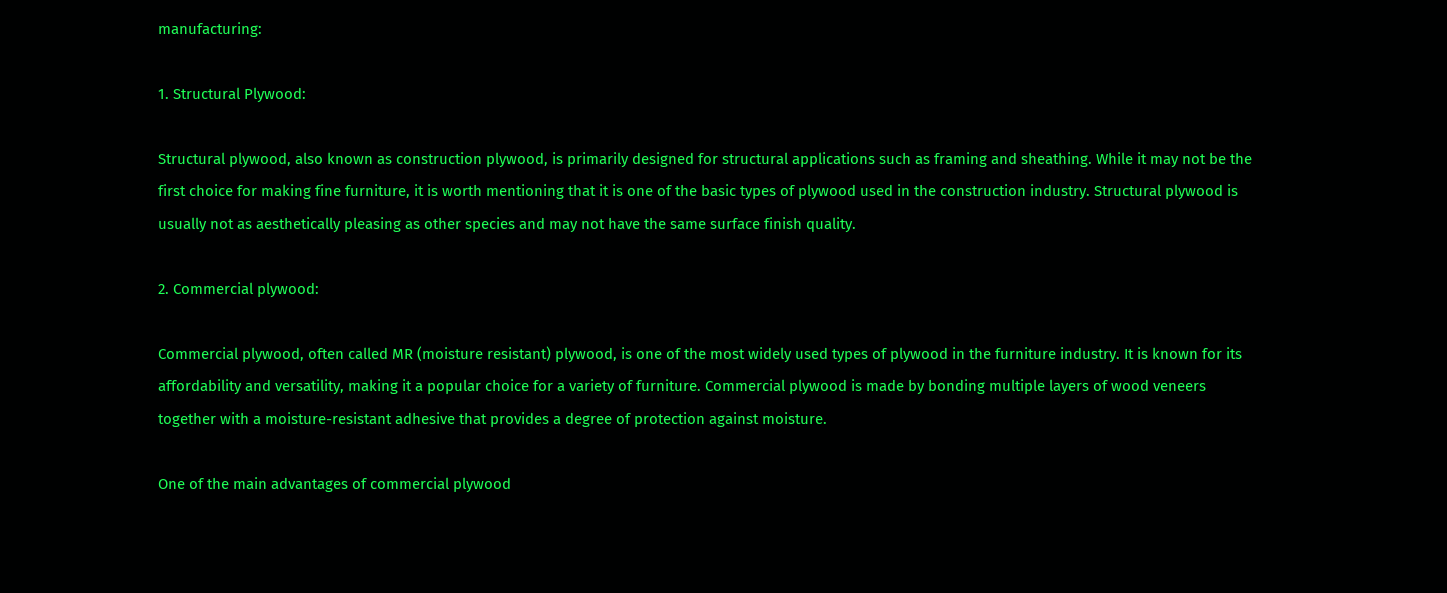manufacturing:

1. Structural Plywood:

Structural plywood, also known as construction plywood, is primarily designed for structural applications such as framing and sheathing. While it may not be the first choice for making fine furniture, it is worth mentioning that it is one of the basic types of plywood used in the construction industry. Structural plywood is usually not as aesthetically pleasing as other species and may not have the same surface finish quality.

2. Commercial plywood:

Commercial plywood, often called MR (moisture resistant) plywood, is one of the most widely used types of plywood in the furniture industry. It is known for its affordability and versatility, making it a popular choice for a variety of furniture. Commercial plywood is made by bonding multiple layers of wood veneers together with a moisture-resistant adhesive that provides a degree of protection against moisture.

One of the main advantages of commercial plywood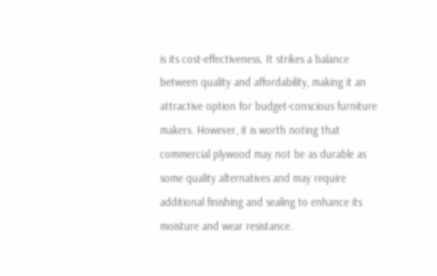is its cost-effectiveness. It strikes a balance between quality and affordability, making it an attractive option for budget-conscious furniture makers. However, it is worth noting that commercial plywood may not be as durable as some quality alternatives and may require additional finishing and sealing to enhance its moisture and wear resistance.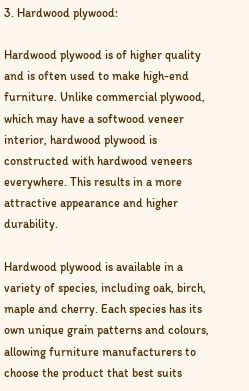3. Hardwood plywood:

Hardwood plywood is of higher quality and is often used to make high-end furniture. Unlike commercial plywood, which may have a softwood veneer interior, hardwood plywood is constructed with hardwood veneers everywhere. This results in a more attractive appearance and higher durability.

Hardwood plywood is available in a variety of species, including oak, birch, maple and cherry. Each species has its own unique grain patterns and colours, allowing furniture manufacturers to choose the product that best suits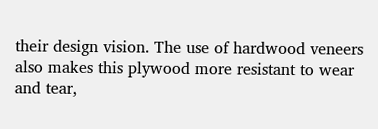their design vision. The use of hardwood veneers also makes this plywood more resistant to wear and tear,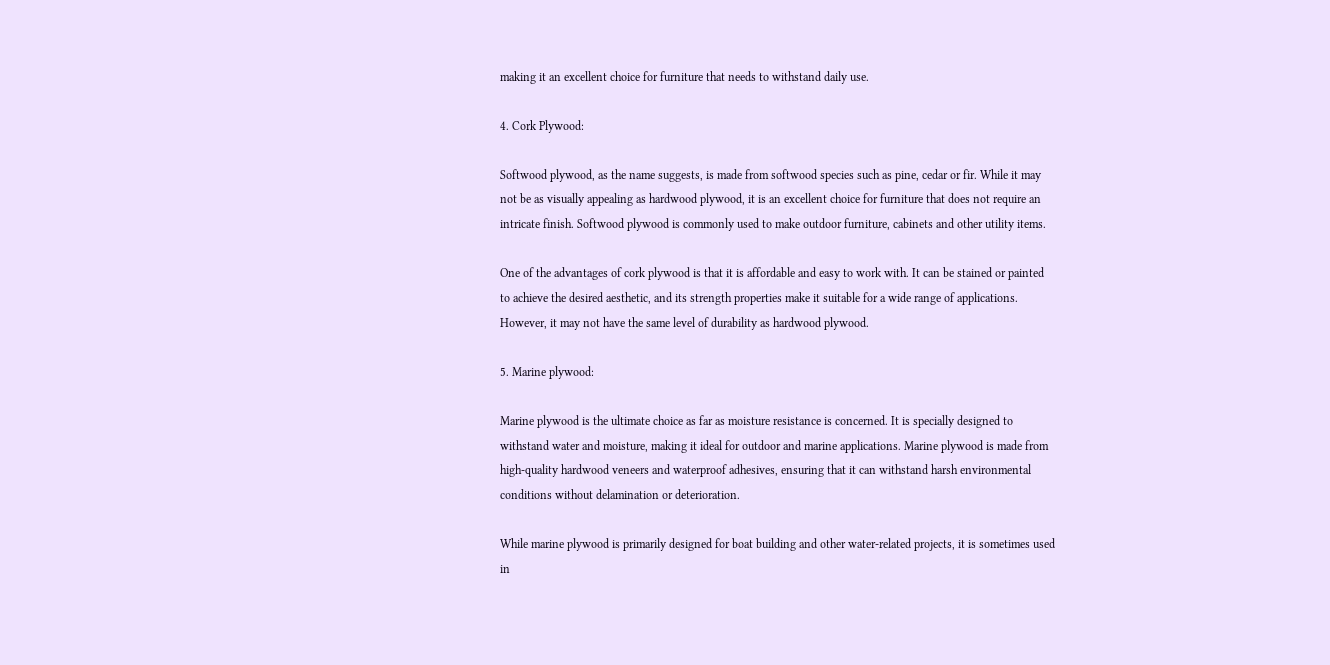making it an excellent choice for furniture that needs to withstand daily use.

4. Cork Plywood:

Softwood plywood, as the name suggests, is made from softwood species such as pine, cedar or fir. While it may not be as visually appealing as hardwood plywood, it is an excellent choice for furniture that does not require an intricate finish. Softwood plywood is commonly used to make outdoor furniture, cabinets and other utility items.

One of the advantages of cork plywood is that it is affordable and easy to work with. It can be stained or painted to achieve the desired aesthetic, and its strength properties make it suitable for a wide range of applications. However, it may not have the same level of durability as hardwood plywood.

5. Marine plywood:

Marine plywood is the ultimate choice as far as moisture resistance is concerned. It is specially designed to withstand water and moisture, making it ideal for outdoor and marine applications. Marine plywood is made from high-quality hardwood veneers and waterproof adhesives, ensuring that it can withstand harsh environmental conditions without delamination or deterioration.

While marine plywood is primarily designed for boat building and other water-related projects, it is sometimes used in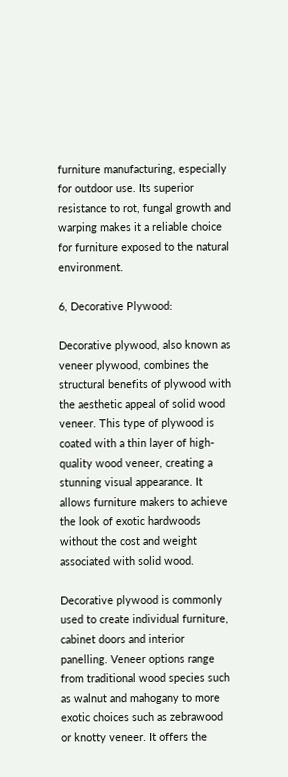furniture manufacturing, especially for outdoor use. Its superior resistance to rot, fungal growth and warping makes it a reliable choice for furniture exposed to the natural environment.

6, Decorative Plywood:

Decorative plywood, also known as veneer plywood, combines the structural benefits of plywood with the aesthetic appeal of solid wood veneer. This type of plywood is coated with a thin layer of high-quality wood veneer, creating a stunning visual appearance. It allows furniture makers to achieve the look of exotic hardwoods without the cost and weight associated with solid wood.

Decorative plywood is commonly used to create individual furniture, cabinet doors and interior panelling. Veneer options range from traditional wood species such as walnut and mahogany to more exotic choices such as zebrawood or knotty veneer. It offers the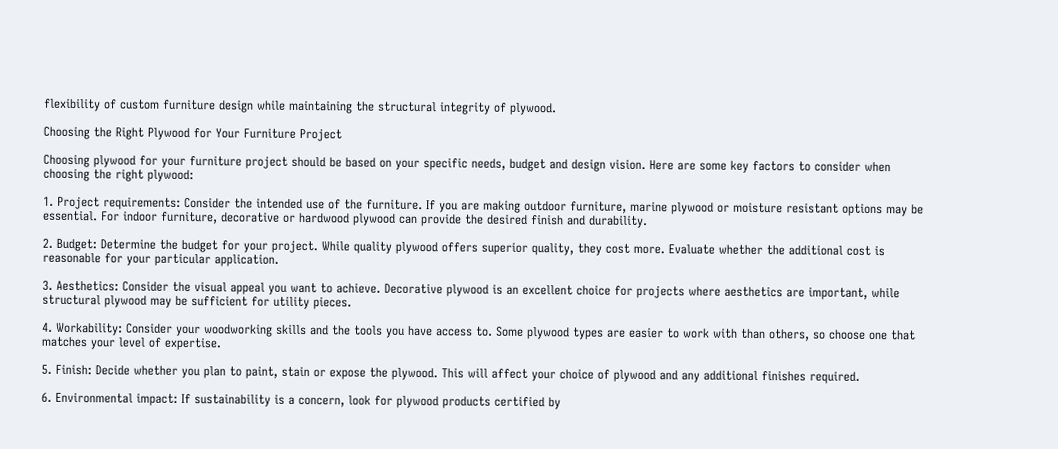flexibility of custom furniture design while maintaining the structural integrity of plywood.

Choosing the Right Plywood for Your Furniture Project

Choosing plywood for your furniture project should be based on your specific needs, budget and design vision. Here are some key factors to consider when choosing the right plywood:

1. Project requirements: Consider the intended use of the furniture. If you are making outdoor furniture, marine plywood or moisture resistant options may be essential. For indoor furniture, decorative or hardwood plywood can provide the desired finish and durability.

2. Budget: Determine the budget for your project. While quality plywood offers superior quality, they cost more. Evaluate whether the additional cost is reasonable for your particular application.

3. Aesthetics: Consider the visual appeal you want to achieve. Decorative plywood is an excellent choice for projects where aesthetics are important, while structural plywood may be sufficient for utility pieces.

4. Workability: Consider your woodworking skills and the tools you have access to. Some plywood types are easier to work with than others, so choose one that matches your level of expertise.

5. Finish: Decide whether you plan to paint, stain or expose the plywood. This will affect your choice of plywood and any additional finishes required.

6. Environmental impact: If sustainability is a concern, look for plywood products certified by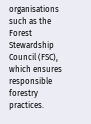organisations such as the Forest Stewardship Council (FSC), which ensures responsible forestry practices.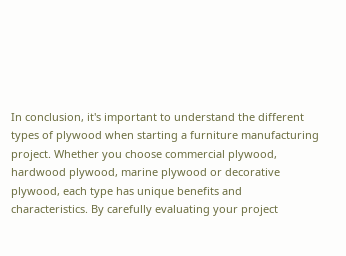In conclusion, it's important to understand the different types of plywood when starting a furniture manufacturing project. Whether you choose commercial plywood, hardwood plywood, marine plywood or decorative plywood, each type has unique benefits and characteristics. By carefully evaluating your project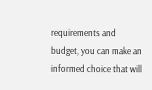requirements and budget, you can make an informed choice that will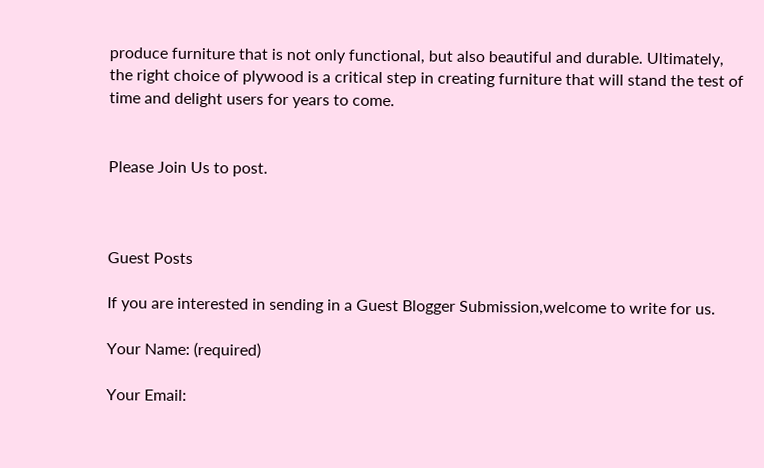produce furniture that is not only functional, but also beautiful and durable. Ultimately, the right choice of plywood is a critical step in creating furniture that will stand the test of time and delight users for years to come.


Please Join Us to post.



Guest Posts

If you are interested in sending in a Guest Blogger Submission,welcome to write for us.

Your Name: (required)

Your Email: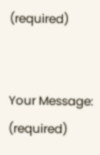(required)


Your Message: (required)